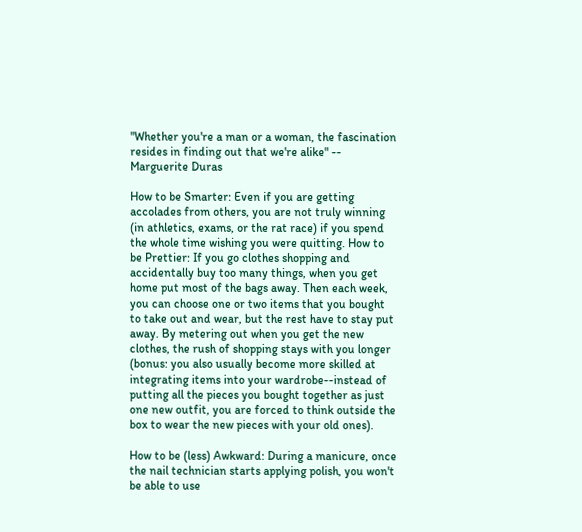"Whether you're a man or a woman, the fascination resides in finding out that we're alike" -- Marguerite Duras

How to be Smarter: Even if you are getting accolades from others, you are not truly winning (in athletics, exams, or the rat race) if you spend the whole time wishing you were quitting. How to be Prettier: If you go clothes shopping and accidentally buy too many things, when you get home put most of the bags away. Then each week, you can choose one or two items that you bought to take out and wear, but the rest have to stay put away. By metering out when you get the new clothes, the rush of shopping stays with you longer (bonus: you also usually become more skilled at integrating items into your wardrobe--instead of putting all the pieces you bought together as just one new outfit, you are forced to think outside the box to wear the new pieces with your old ones).

How to be (less) Awkward: During a manicure, once the nail technician starts applying polish, you won't be able to use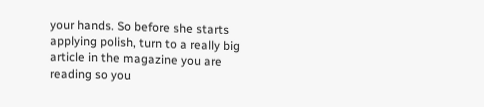your hands. So before she starts applying polish, turn to a really big article in the magazine you are reading so you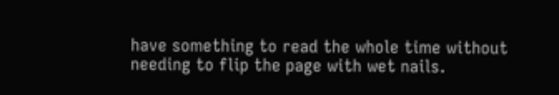have something to read the whole time without needing to flip the page with wet nails.